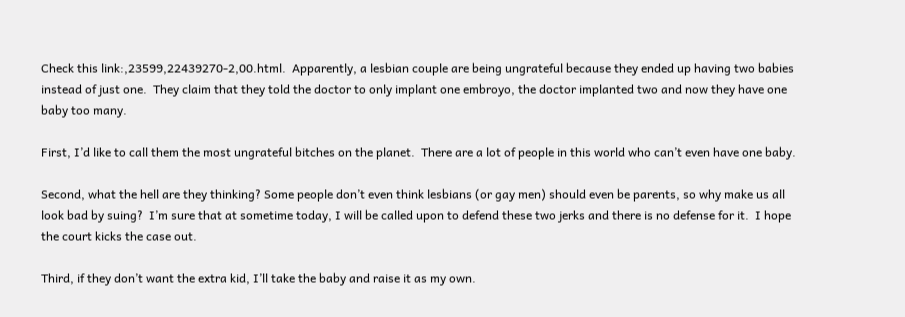Check this link:,23599,22439270-2,00.html.  Apparently, a lesbian couple are being ungrateful because they ended up having two babies instead of just one.  They claim that they told the doctor to only implant one embroyo, the doctor implanted two and now they have one baby too many.

First, I’d like to call them the most ungrateful bitches on the planet.  There are a lot of people in this world who can’t even have one baby.

Second, what the hell are they thinking? Some people don’t even think lesbians (or gay men) should even be parents, so why make us all look bad by suing?  I’m sure that at sometime today, I will be called upon to defend these two jerks and there is no defense for it.  I hope the court kicks the case out.

Third, if they don’t want the extra kid, I’ll take the baby and raise it as my own.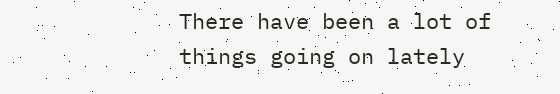There have been a lot of things going on lately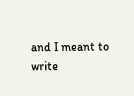and I meant to write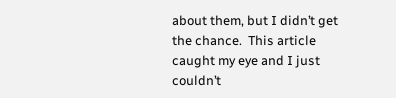about them, but I didn’t get the chance.  This article caught my eye and I just couldn’t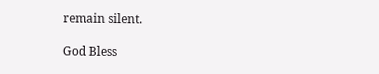remain silent.

God Bless